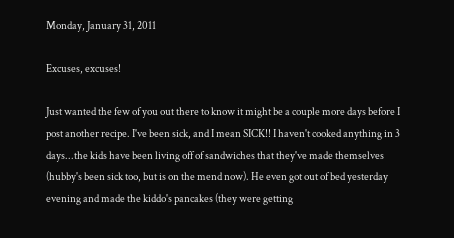Monday, January 31, 2011

Excuses, excuses!

Just wanted the few of you out there to know it might be a couple more days before I post another recipe. I've been sick, and I mean SICK!! I haven't cooked anything in 3 days...the kids have been living off of sandwiches that they've made themselves (hubby's been sick too, but is on the mend now). He even got out of bed yesterday evening and made the kiddo's pancakes (they were getting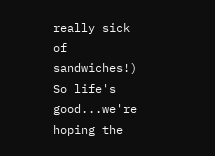really sick of sandwiches!) So life's good...we're hoping the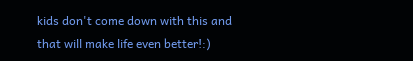kids don't come down with this and that will make life even better!:)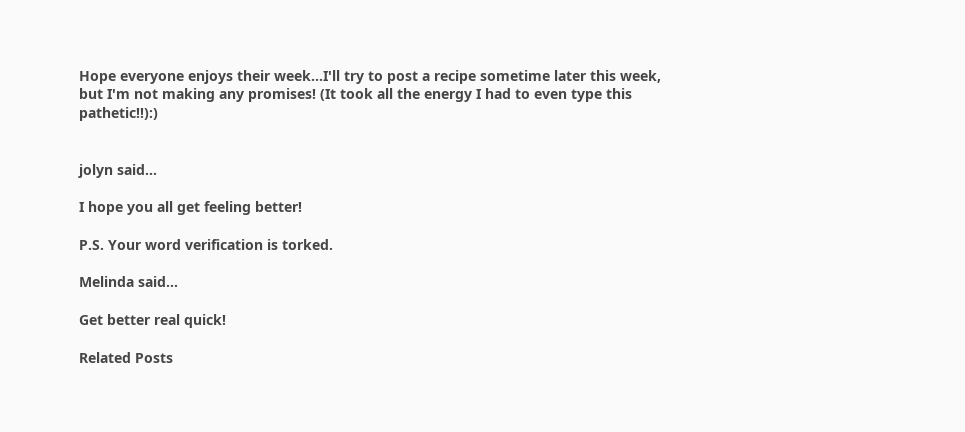Hope everyone enjoys their week...I'll try to post a recipe sometime later this week, but I'm not making any promises! (It took all the energy I had to even type this pathetic!!):)


jolyn said...

I hope you all get feeling better!

P.S. Your word verification is torked.

Melinda said...

Get better real quick!

Related Posts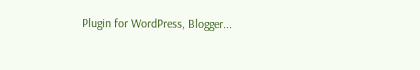Plugin for WordPress, Blogger...